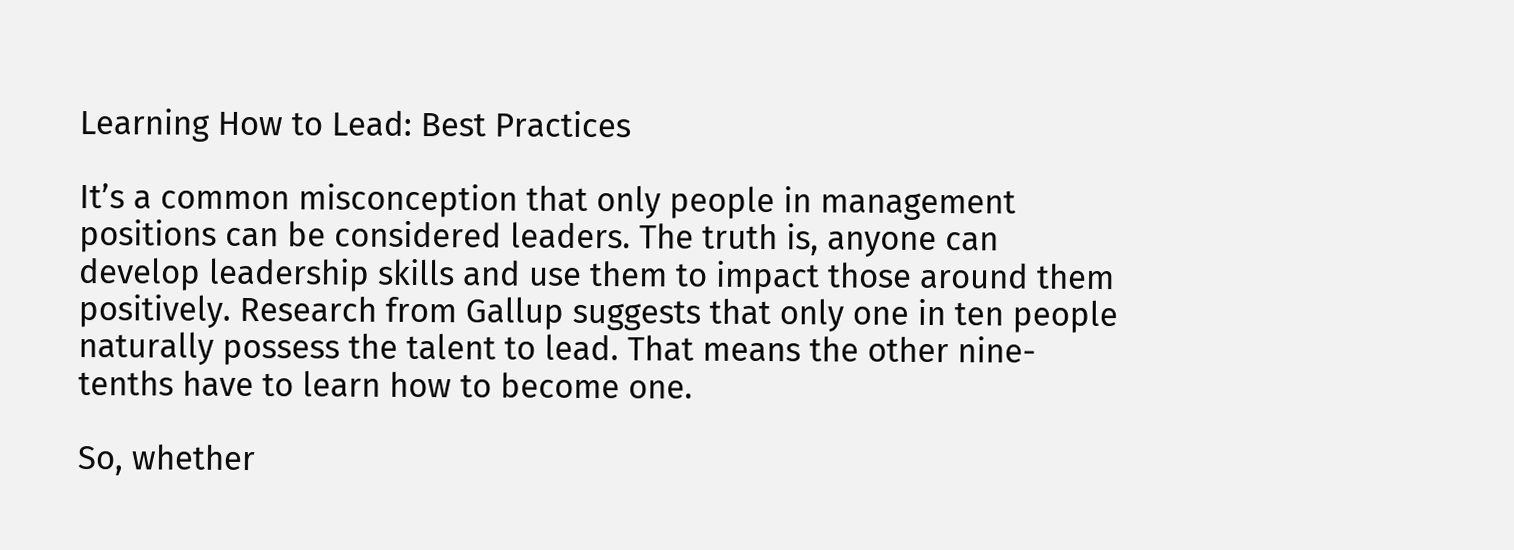Learning How to Lead: Best Practices

It’s a common misconception that only people in management positions can be considered leaders. The truth is, anyone can develop leadership skills and use them to impact those around them positively. Research from Gallup suggests that only one in ten people naturally possess the talent to lead. That means the other nine-tenths have to learn how to become one.

So, whether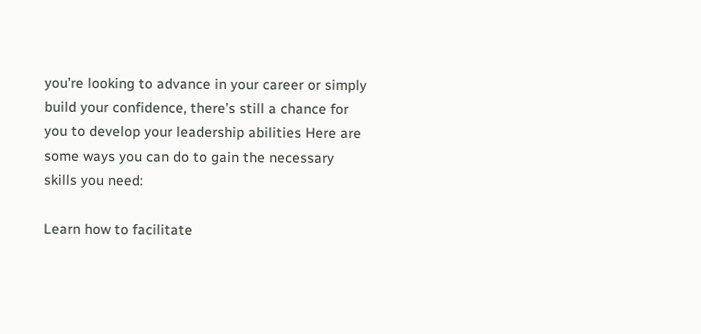you’re looking to advance in your career or simply build your confidence, there’s still a chance for you to develop your leadership abilities Here are some ways you can do to gain the necessary skills you need:

Learn how to facilitate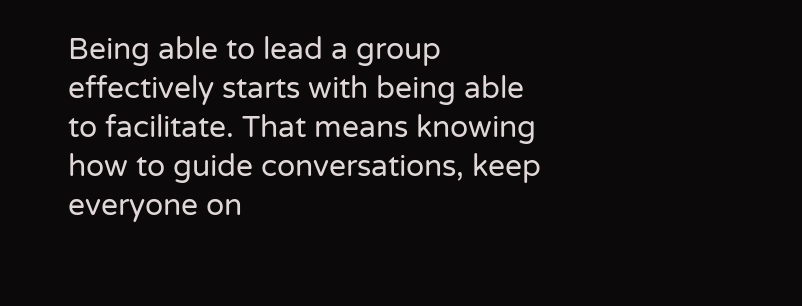Being able to lead a group effectively starts with being able to facilitate. That means knowing how to guide conversations, keep everyone on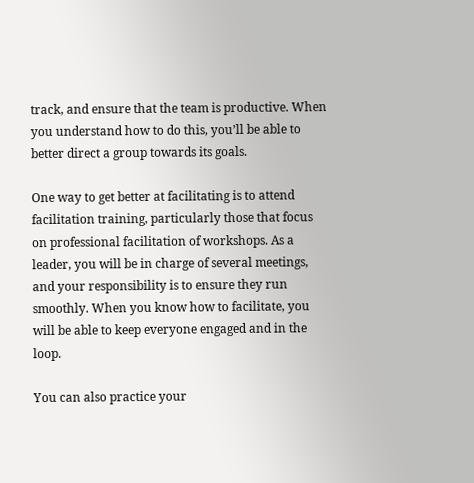track, and ensure that the team is productive. When you understand how to do this, you’ll be able to better direct a group towards its goals.

One way to get better at facilitating is to attend facilitation training, particularly those that focus on professional facilitation of workshops. As a leader, you will be in charge of several meetings, and your responsibility is to ensure they run smoothly. When you know how to facilitate, you will be able to keep everyone engaged and in the loop.

You can also practice your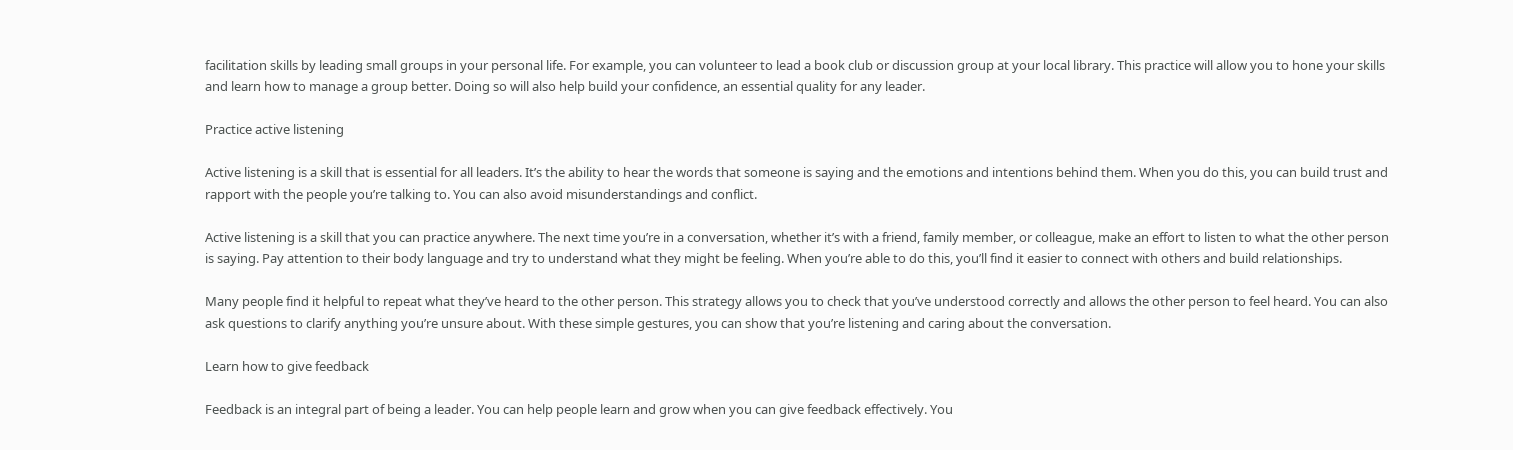facilitation skills by leading small groups in your personal life. For example, you can volunteer to lead a book club or discussion group at your local library. This practice will allow you to hone your skills and learn how to manage a group better. Doing so will also help build your confidence, an essential quality for any leader.

Practice active listening

Active listening is a skill that is essential for all leaders. It’s the ability to hear the words that someone is saying and the emotions and intentions behind them. When you do this, you can build trust and rapport with the people you’re talking to. You can also avoid misunderstandings and conflict.

Active listening is a skill that you can practice anywhere. The next time you’re in a conversation, whether it’s with a friend, family member, or colleague, make an effort to listen to what the other person is saying. Pay attention to their body language and try to understand what they might be feeling. When you’re able to do this, you’ll find it easier to connect with others and build relationships.

Many people find it helpful to repeat what they’ve heard to the other person. This strategy allows you to check that you’ve understood correctly and allows the other person to feel heard. You can also ask questions to clarify anything you’re unsure about. With these simple gestures, you can show that you’re listening and caring about the conversation.

Learn how to give feedback

Feedback is an integral part of being a leader. You can help people learn and grow when you can give feedback effectively. You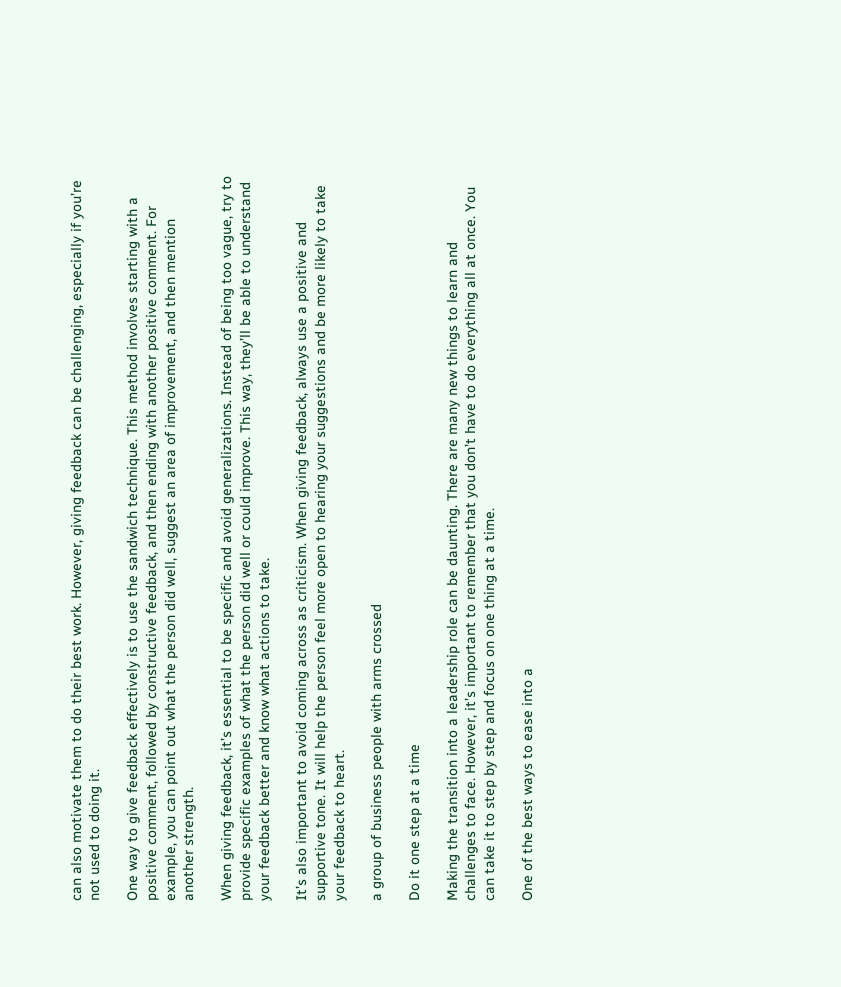can also motivate them to do their best work. However, giving feedback can be challenging, especially if you’re not used to doing it.

One way to give feedback effectively is to use the sandwich technique. This method involves starting with a positive comment, followed by constructive feedback, and then ending with another positive comment. For example, you can point out what the person did well, suggest an area of improvement, and then mention another strength.

When giving feedback, it’s essential to be specific and avoid generalizations. Instead of being too vague, try to provide specific examples of what the person did well or could improve. This way, they’ll be able to understand your feedback better and know what actions to take.

It’s also important to avoid coming across as criticism. When giving feedback, always use a positive and supportive tone. It will help the person feel more open to hearing your suggestions and be more likely to take your feedback to heart.

a group of business people with arms crossed

Do it one step at a time

Making the transition into a leadership role can be daunting. There are many new things to learn and challenges to face. However, it’s important to remember that you don’t have to do everything all at once. You can take it to step by step and focus on one thing at a time.

One of the best ways to ease into a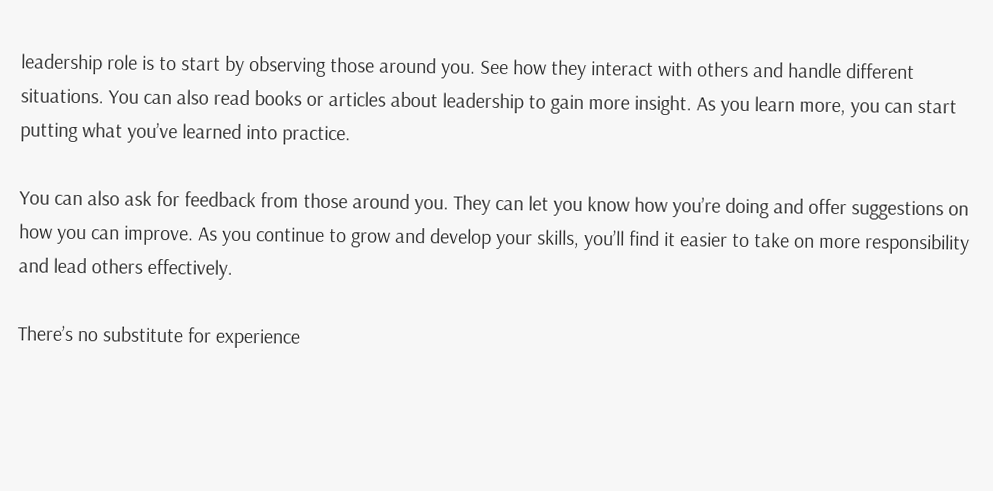leadership role is to start by observing those around you. See how they interact with others and handle different situations. You can also read books or articles about leadership to gain more insight. As you learn more, you can start putting what you’ve learned into practice.

You can also ask for feedback from those around you. They can let you know how you’re doing and offer suggestions on how you can improve. As you continue to grow and develop your skills, you’ll find it easier to take on more responsibility and lead others effectively.

There’s no substitute for experience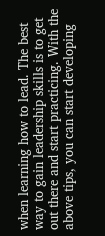when learning how to lead. The best way to gain leadership skills is to get out there and start practicing. With the above tips, you can start developing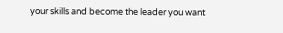your skills and become the leader you want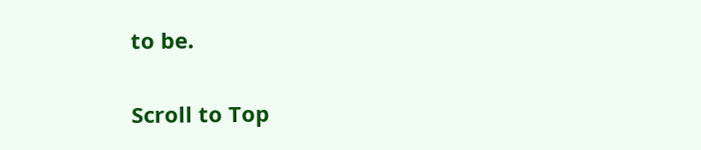to be.

Scroll to Top